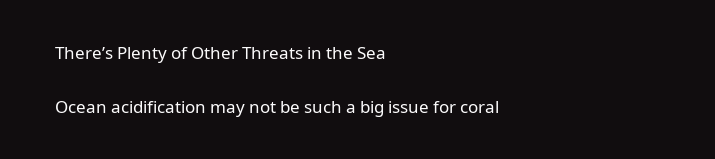There’s Plenty of Other Threats in the Sea

Ocean acidification may not be such a big issue for coral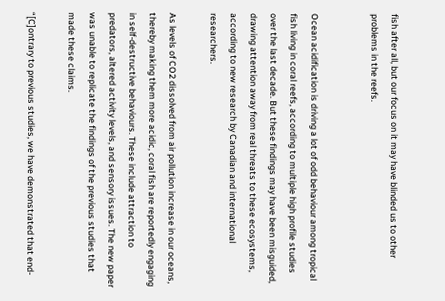fish after all, but our focus on it may have blinded us to other problems in the reefs.


Ocean acidification is driving a lot of odd behaviour among tropical fish living in coral reefs, according to multiple high profile studies over the last decade. But these findings may have been misguided, drawing attention away from real threats to these ecosystems, according to new research by Canadian and international researchers.

As levels of CO2 dissolved from air pollution increase in our oceans, thereby making them more acidic, coral fish are reportedly engaging in self-destructive behaviours. These include attraction to predators, altered activity levels, and sensory issues. The new paper was unable to replicate the findings of the previous studies that made these claims.

“[C]ontrary to previous studies, we have demonstrated that end-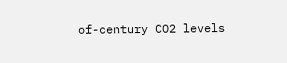of-century CO2 levels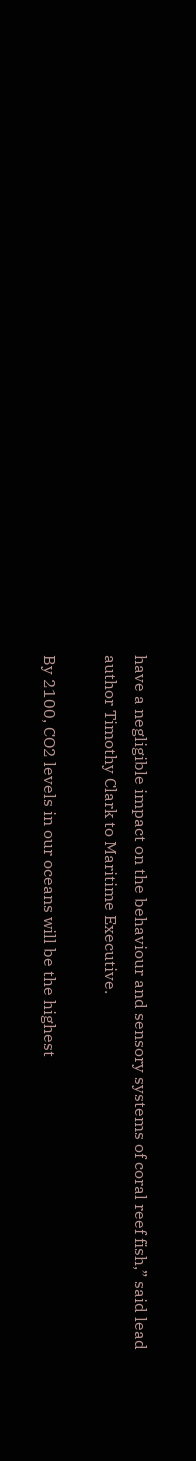have a negligible impact on the behaviour and sensory systems of coral reef fish,” said lead author Timothy Clark to Maritime Executive.

By 2100, CO2 levels in our oceans will be the highest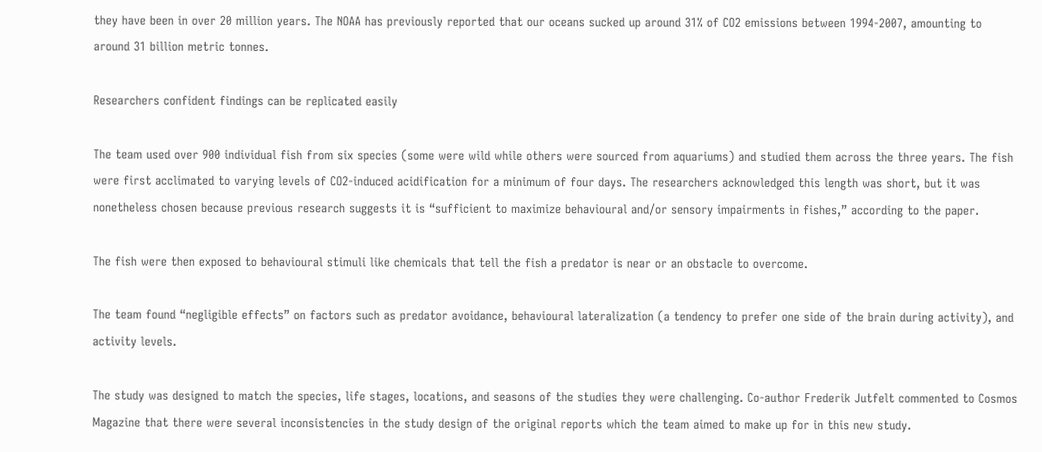they have been in over 20 million years. The NOAA has previously reported that our oceans sucked up around 31% of CO2 emissions between 1994-2007, amounting to around 31 billion metric tonnes.

Researchers confident findings can be replicated easily

The team used over 900 individual fish from six species (some were wild while others were sourced from aquariums) and studied them across the three years. The fish were first acclimated to varying levels of CO2-induced acidification for a minimum of four days. The researchers acknowledged this length was short, but it was nonetheless chosen because previous research suggests it is “sufficient to maximize behavioural and/or sensory impairments in fishes,” according to the paper.

The fish were then exposed to behavioural stimuli like chemicals that tell the fish a predator is near or an obstacle to overcome.

The team found “negligible effects” on factors such as predator avoidance, behavioural lateralization (a tendency to prefer one side of the brain during activity), and activity levels.

The study was designed to match the species, life stages, locations, and seasons of the studies they were challenging. Co-author Frederik Jutfelt commented to Cosmos Magazine that there were several inconsistencies in the study design of the original reports which the team aimed to make up for in this new study.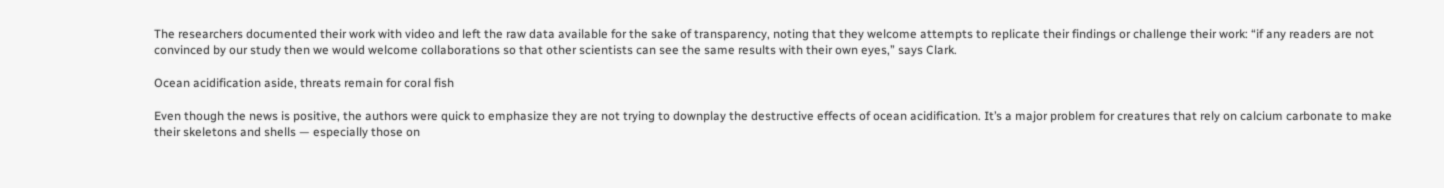The researchers documented their work with video and left the raw data available for the sake of transparency, noting that they welcome attempts to replicate their findings or challenge their work: “if any readers are not convinced by our study then we would welcome collaborations so that other scientists can see the same results with their own eyes,” says Clark.

Ocean acidification aside, threats remain for coral fish

Even though the news is positive, the authors were quick to emphasize they are not trying to downplay the destructive effects of ocean acidification. It’s a major problem for creatures that rely on calcium carbonate to make their skeletons and shells — especially those on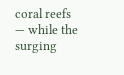coral reefs — while the surging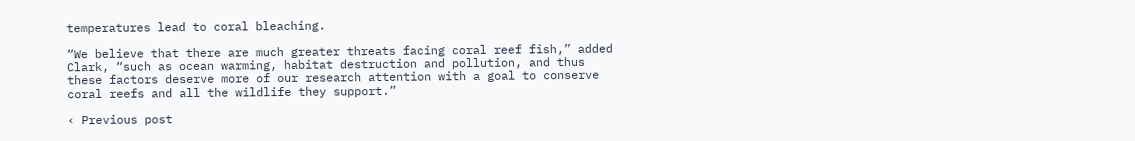temperatures lead to coral bleaching.

“We believe that there are much greater threats facing coral reef fish,” added Clark, “such as ocean warming, habitat destruction and pollution, and thus these factors deserve more of our research attention with a goal to conserve coral reefs and all the wildlife they support.”

‹ Previous post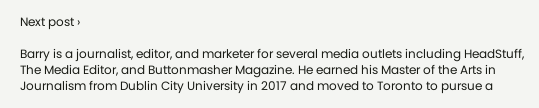Next post ›

Barry is a journalist, editor, and marketer for several media outlets including HeadStuff, The Media Editor, and Buttonmasher Magazine. He earned his Master of the Arts in Journalism from Dublin City University in 2017 and moved to Toronto to pursue a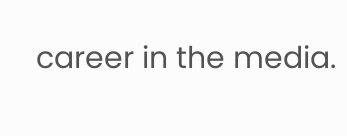career in the media.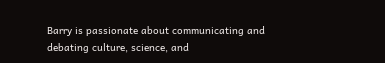Barry is passionate about communicating and debating culture, science, and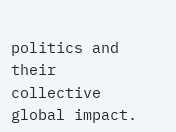politics and their collective global impact.